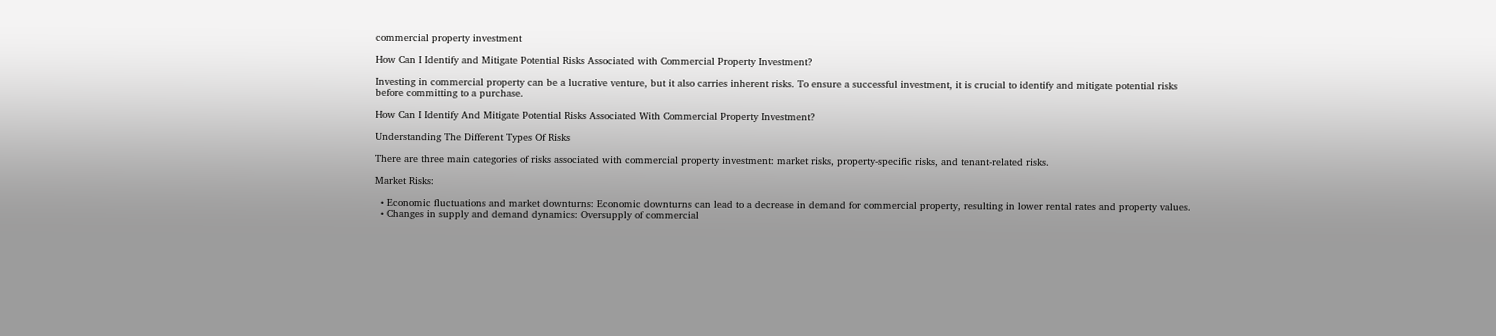commercial property investment

How Can I Identify and Mitigate Potential Risks Associated with Commercial Property Investment?

Investing in commercial property can be a lucrative venture, but it also carries inherent risks. To ensure a successful investment, it is crucial to identify and mitigate potential risks before committing to a purchase.

How Can I Identify And Mitigate Potential Risks Associated With Commercial Property Investment?

Understanding The Different Types Of Risks

There are three main categories of risks associated with commercial property investment: market risks, property-specific risks, and tenant-related risks.

Market Risks:

  • Economic fluctuations and market downturns: Economic downturns can lead to a decrease in demand for commercial property, resulting in lower rental rates and property values.
  • Changes in supply and demand dynamics: Oversupply of commercial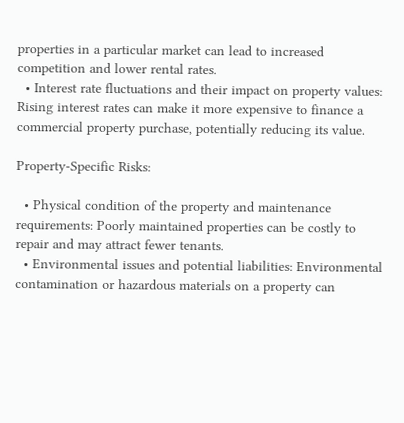properties in a particular market can lead to increased competition and lower rental rates.
  • Interest rate fluctuations and their impact on property values: Rising interest rates can make it more expensive to finance a commercial property purchase, potentially reducing its value.

Property-Specific Risks:

  • Physical condition of the property and maintenance requirements: Poorly maintained properties can be costly to repair and may attract fewer tenants.
  • Environmental issues and potential liabilities: Environmental contamination or hazardous materials on a property can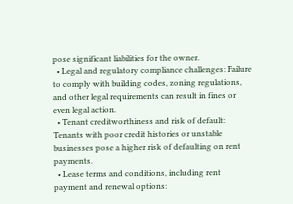pose significant liabilities for the owner.
  • Legal and regulatory compliance challenges: Failure to comply with building codes, zoning regulations, and other legal requirements can result in fines or even legal action.
  • Tenant creditworthiness and risk of default: Tenants with poor credit histories or unstable businesses pose a higher risk of defaulting on rent payments.
  • Lease terms and conditions, including rent payment and renewal options: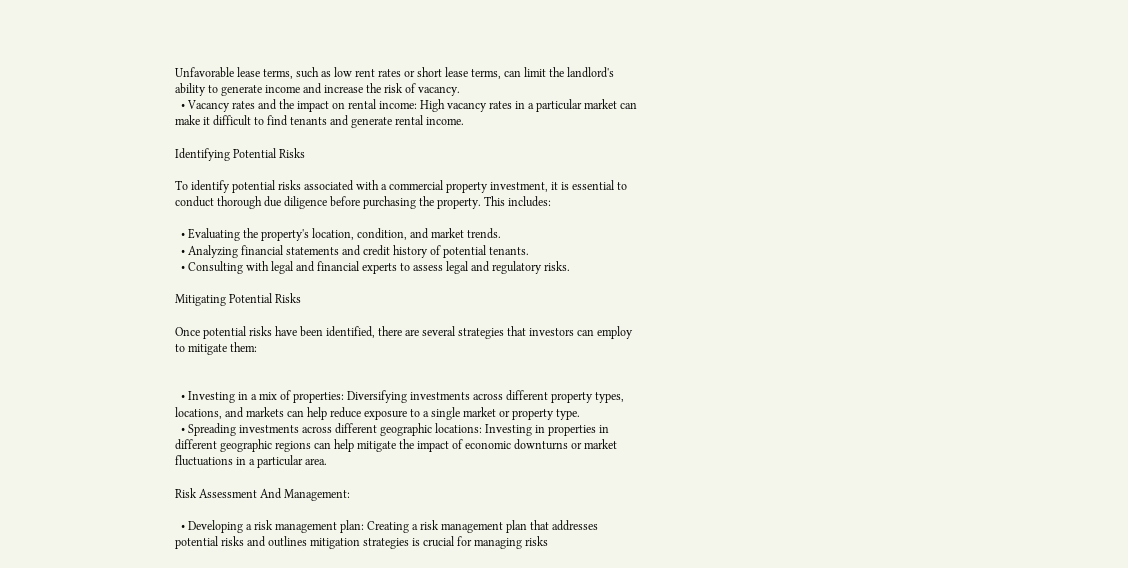Unfavorable lease terms, such as low rent rates or short lease terms, can limit the landlord's ability to generate income and increase the risk of vacancy.
  • Vacancy rates and the impact on rental income: High vacancy rates in a particular market can make it difficult to find tenants and generate rental income.

Identifying Potential Risks

To identify potential risks associated with a commercial property investment, it is essential to conduct thorough due diligence before purchasing the property. This includes:

  • Evaluating the property's location, condition, and market trends.
  • Analyzing financial statements and credit history of potential tenants.
  • Consulting with legal and financial experts to assess legal and regulatory risks.

Mitigating Potential Risks

Once potential risks have been identified, there are several strategies that investors can employ to mitigate them:


  • Investing in a mix of properties: Diversifying investments across different property types, locations, and markets can help reduce exposure to a single market or property type.
  • Spreading investments across different geographic locations: Investing in properties in different geographic regions can help mitigate the impact of economic downturns or market fluctuations in a particular area.

Risk Assessment And Management:

  • Developing a risk management plan: Creating a risk management plan that addresses potential risks and outlines mitigation strategies is crucial for managing risks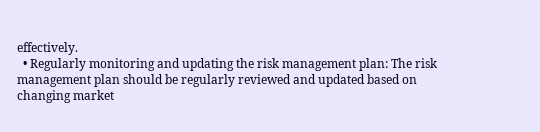effectively.
  • Regularly monitoring and updating the risk management plan: The risk management plan should be regularly reviewed and updated based on changing market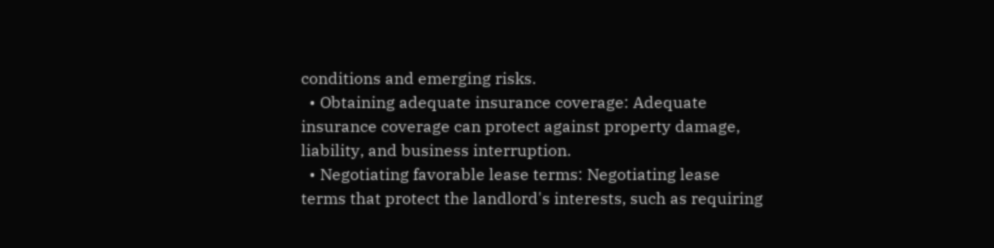conditions and emerging risks.
  • Obtaining adequate insurance coverage: Adequate insurance coverage can protect against property damage, liability, and business interruption.
  • Negotiating favorable lease terms: Negotiating lease terms that protect the landlord's interests, such as requiring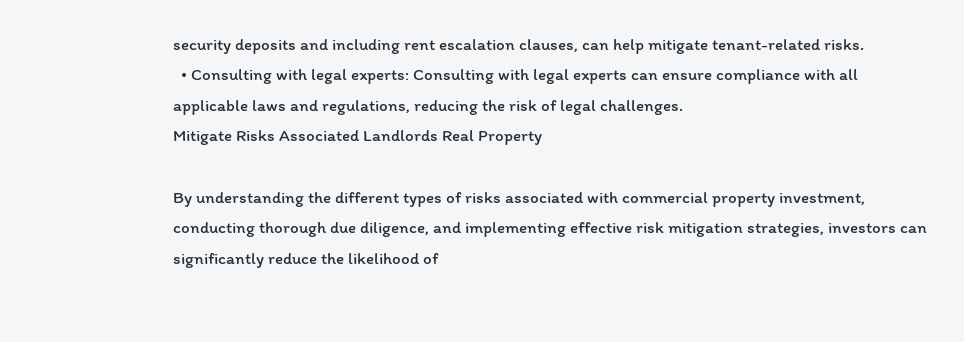security deposits and including rent escalation clauses, can help mitigate tenant-related risks.
  • Consulting with legal experts: Consulting with legal experts can ensure compliance with all applicable laws and regulations, reducing the risk of legal challenges.
Mitigate Risks Associated Landlords Real Property

By understanding the different types of risks associated with commercial property investment, conducting thorough due diligence, and implementing effective risk mitigation strategies, investors can significantly reduce the likelihood of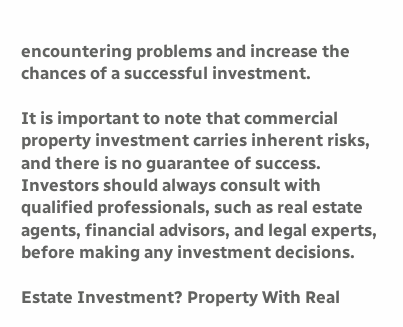encountering problems and increase the chances of a successful investment.

It is important to note that commercial property investment carries inherent risks, and there is no guarantee of success. Investors should always consult with qualified professionals, such as real estate agents, financial advisors, and legal experts, before making any investment decisions.

Estate Investment? Property With Real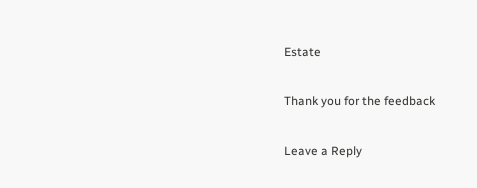Estate

Thank you for the feedback

Leave a Reply